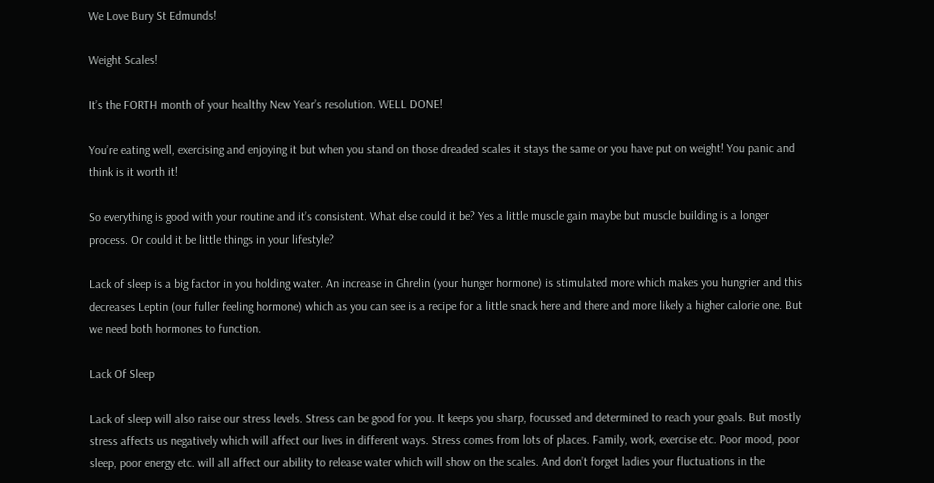We Love Bury St Edmunds!

Weight Scales!

It’s the FORTH month of your healthy New Year’s resolution. WELL DONE!

You’re eating well, exercising and enjoying it but when you stand on those dreaded scales it stays the same or you have put on weight! You panic and think is it worth it!

So everything is good with your routine and it’s consistent. What else could it be? Yes a little muscle gain maybe but muscle building is a longer process. Or could it be little things in your lifestyle?

Lack of sleep is a big factor in you holding water. An increase in Ghrelin (your hunger hormone) is stimulated more which makes you hungrier and this decreases Leptin (our fuller feeling hormone) which as you can see is a recipe for a little snack here and there and more likely a higher calorie one. But we need both hormones to function.

Lack Of Sleep

Lack of sleep will also raise our stress levels. Stress can be good for you. It keeps you sharp, focussed and determined to reach your goals. But mostly stress affects us negatively which will affect our lives in different ways. Stress comes from lots of places. Family, work, exercise etc. Poor mood, poor sleep, poor energy etc. will all affect our ability to release water which will show on the scales. And don’t forget ladies your fluctuations in the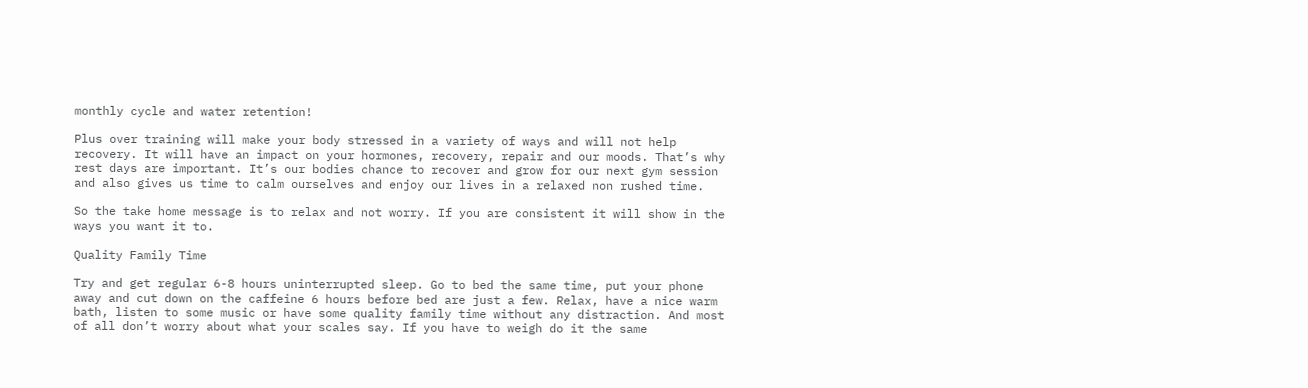monthly cycle and water retention!

Plus over training will make your body stressed in a variety of ways and will not help recovery. It will have an impact on your hormones, recovery, repair and our moods. That’s why rest days are important. It’s our bodies chance to recover and grow for our next gym session and also gives us time to calm ourselves and enjoy our lives in a relaxed non rushed time.

So the take home message is to relax and not worry. If you are consistent it will show in the ways you want it to.

Quality Family Time

Try and get regular 6-8 hours uninterrupted sleep. Go to bed the same time, put your phone away and cut down on the caffeine 6 hours before bed are just a few. Relax, have a nice warm bath, listen to some music or have some quality family time without any distraction. And most of all don’t worry about what your scales say. If you have to weigh do it the same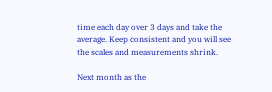time each day over 3 days and take the average. Keep consistent and you will see the scales and measurements shrink.

Next month as the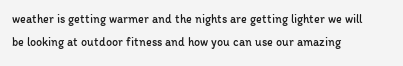weather is getting warmer and the nights are getting lighter we will be looking at outdoor fitness and how you can use our amazing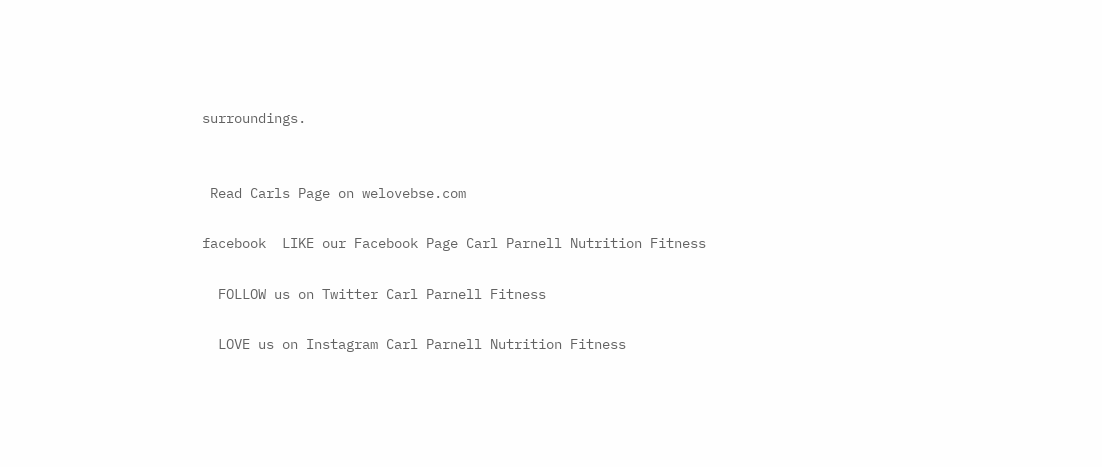surroundings.


 Read Carls Page on welovebse.com

facebook  LIKE our Facebook Page Carl Parnell Nutrition Fitness

  FOLLOW us on Twitter Carl Parnell Fitness

  LOVE us on Instagram Carl Parnell Nutrition Fitness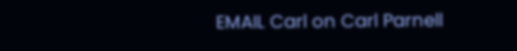EMAIL Carl on Carl Parnell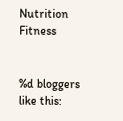Nutrition Fitness


%d bloggers like this: